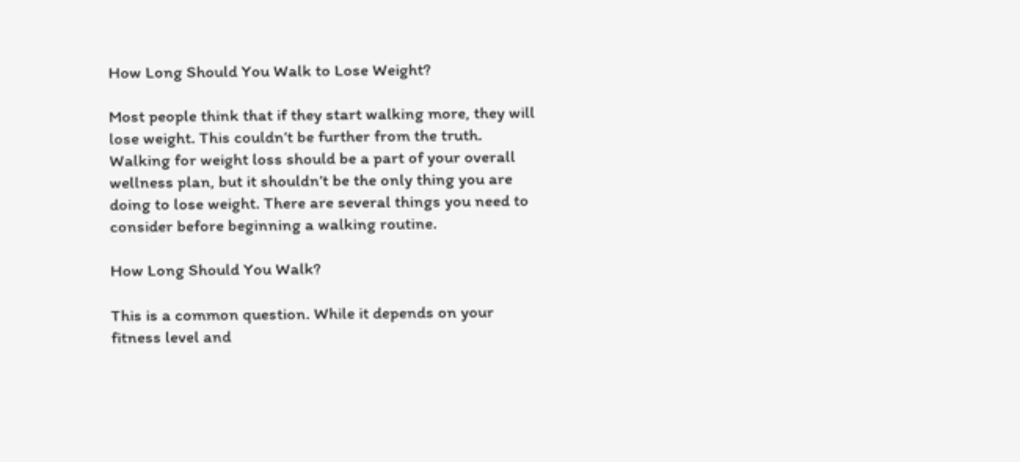How Long Should You Walk to Lose Weight?

Most people think that if they start walking more, they will lose weight. This couldn’t be further from the truth. Walking for weight loss should be a part of your overall wellness plan, but it shouldn’t be the only thing you are doing to lose weight. There are several things you need to consider before beginning a walking routine.

How Long Should You Walk?

This is a common question. While it depends on your fitness level and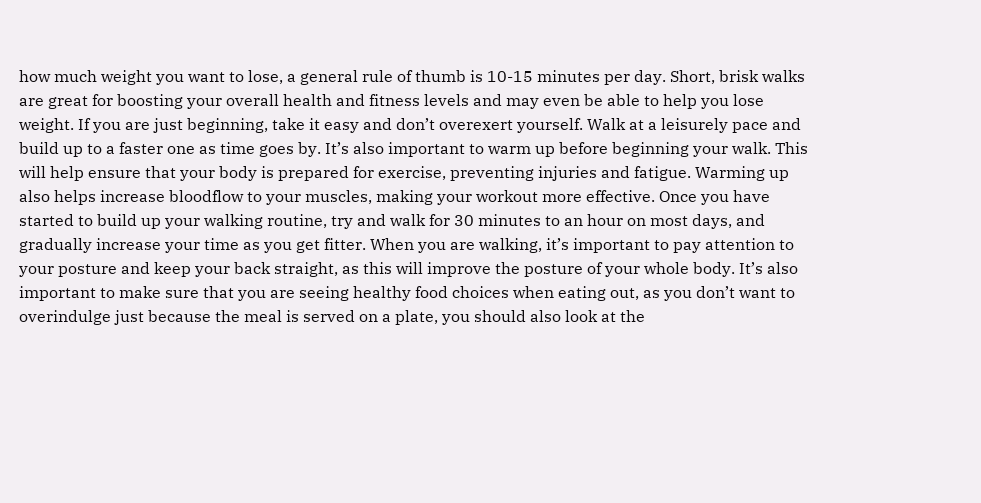how much weight you want to lose, a general rule of thumb is 10-15 minutes per day. Short, brisk walks are great for boosting your overall health and fitness levels and may even be able to help you lose weight. If you are just beginning, take it easy and don’t overexert yourself. Walk at a leisurely pace and build up to a faster one as time goes by. It’s also important to warm up before beginning your walk. This will help ensure that your body is prepared for exercise, preventing injuries and fatigue. Warming up also helps increase bloodflow to your muscles, making your workout more effective. Once you have started to build up your walking routine, try and walk for 30 minutes to an hour on most days, and gradually increase your time as you get fitter. When you are walking, it’s important to pay attention to your posture and keep your back straight, as this will improve the posture of your whole body. It’s also important to make sure that you are seeing healthy food choices when eating out, as you don’t want to overindulge just because the meal is served on a plate, you should also look at the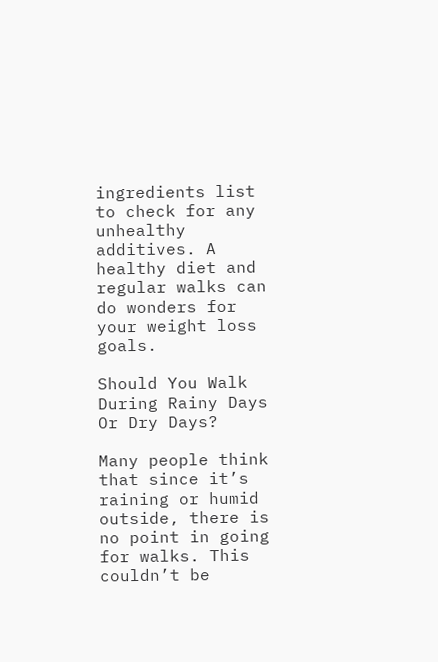ingredients list to check for any unhealthy additives. A healthy diet and regular walks can do wonders for your weight loss goals.

Should You Walk During Rainy Days Or Dry Days?

Many people think that since it’s raining or humid outside, there is no point in going for walks. This couldn’t be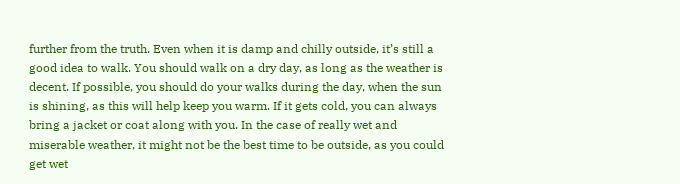further from the truth. Even when it is damp and chilly outside, it’s still a good idea to walk. You should walk on a dry day, as long as the weather is decent. If possible, you should do your walks during the day, when the sun is shining, as this will help keep you warm. If it gets cold, you can always bring a jacket or coat along with you. In the case of really wet and miserable weather, it might not be the best time to be outside, as you could get wet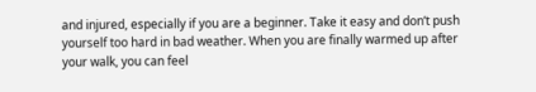and injured, especially if you are a beginner. Take it easy and don’t push yourself too hard in bad weather. When you are finally warmed up after your walk, you can feel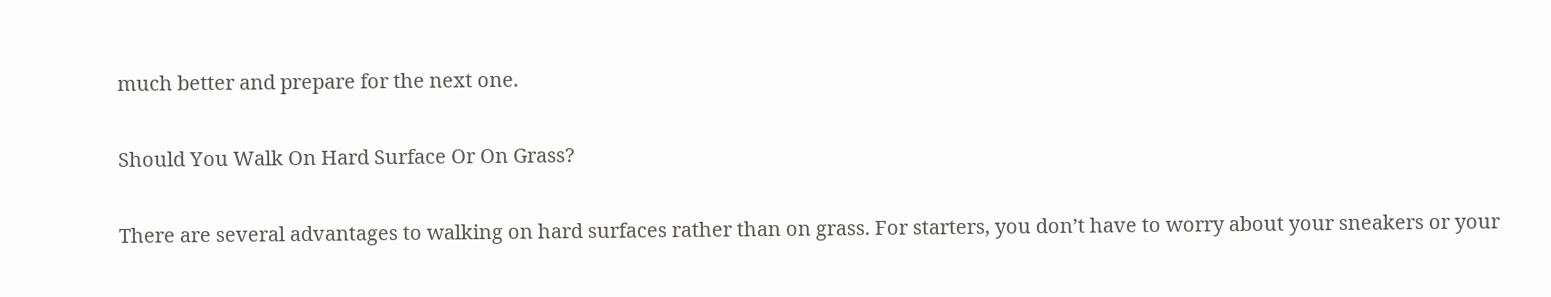much better and prepare for the next one.

Should You Walk On Hard Surface Or On Grass?

There are several advantages to walking on hard surfaces rather than on grass. For starters, you don’t have to worry about your sneakers or your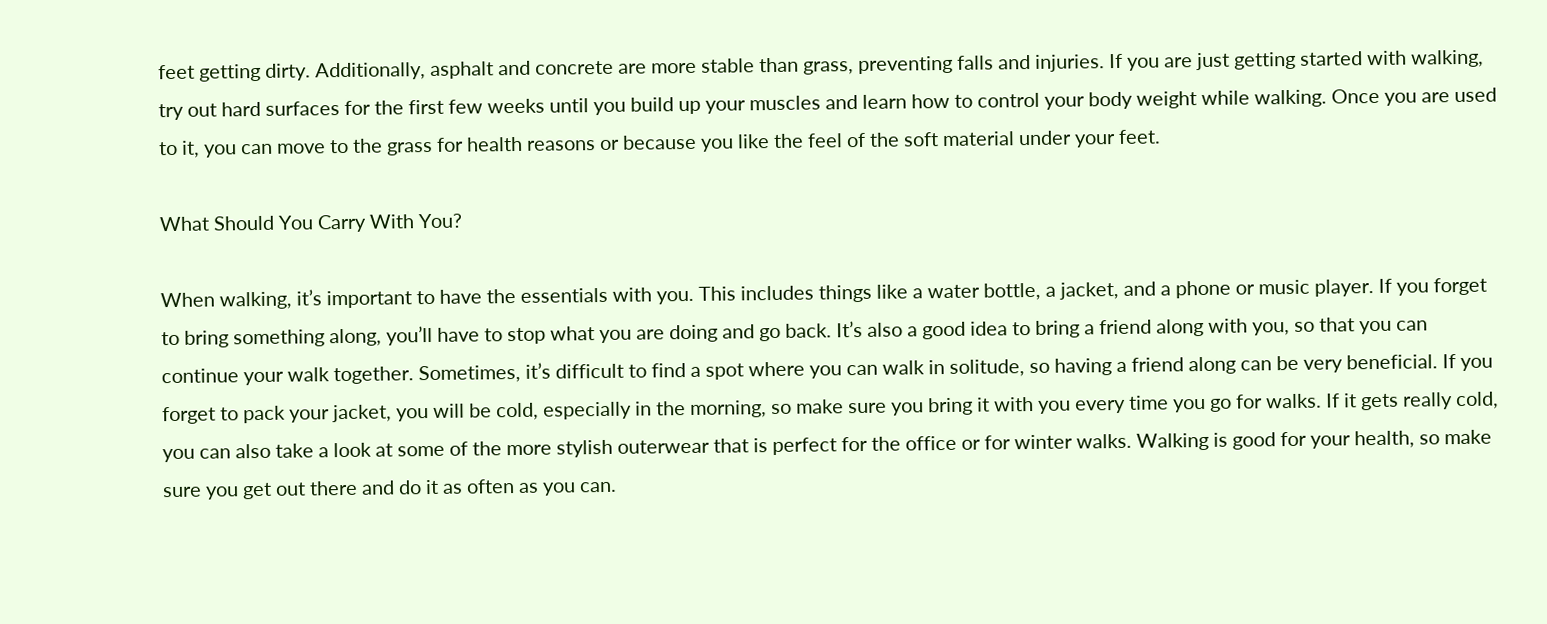feet getting dirty. Additionally, asphalt and concrete are more stable than grass, preventing falls and injuries. If you are just getting started with walking, try out hard surfaces for the first few weeks until you build up your muscles and learn how to control your body weight while walking. Once you are used to it, you can move to the grass for health reasons or because you like the feel of the soft material under your feet.

What Should You Carry With You?

When walking, it’s important to have the essentials with you. This includes things like a water bottle, a jacket, and a phone or music player. If you forget to bring something along, you’ll have to stop what you are doing and go back. It’s also a good idea to bring a friend along with you, so that you can continue your walk together. Sometimes, it’s difficult to find a spot where you can walk in solitude, so having a friend along can be very beneficial. If you forget to pack your jacket, you will be cold, especially in the morning, so make sure you bring it with you every time you go for walks. If it gets really cold, you can also take a look at some of the more stylish outerwear that is perfect for the office or for winter walks. Walking is good for your health, so make sure you get out there and do it as often as you can.